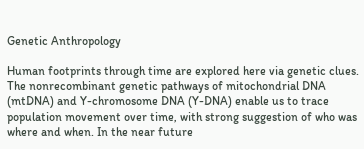Genetic Anthropology

Human footprints through time are explored here via genetic clues. The nonrecombinant genetic pathways of mitochondrial DNA (mtDNA) and Y-chromosome DNA (Y-DNA) enable us to trace population movement over time, with strong suggestion of who was where and when. In the near future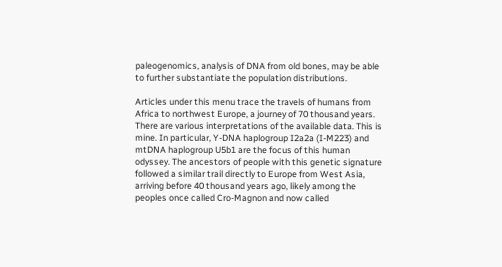paleogenomics, analysis of DNA from old bones, may be able to further substantiate the population distributions.

Articles under this menu trace the travels of humans from Africa to northwest Europe, a journey of 70 thousand years. There are various interpretations of the available data. This is mine. In particular, Y-DNA haplogroup I2a2a (I-M223) and mtDNA haplogroup U5b1 are the focus of this human odyssey. The ancestors of people with this genetic signature followed a similar trail directly to Europe from West Asia, arriving before 40 thousand years ago, likely among the peoples once called Cro-Magnon and now called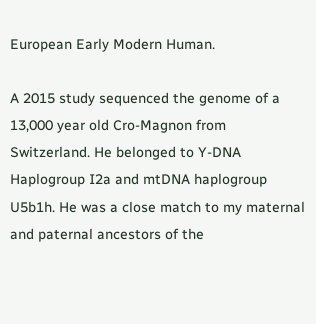European Early Modern Human.

A 2015 study sequenced the genome of a 13,000 year old Cro-Magnon from Switzerland. He belonged to Y-DNA Haplogroup I2a and mtDNA haplogroup U5b1h. He was a close match to my maternal and paternal ancestors of the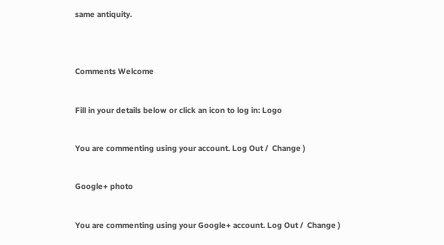same antiquity.


Comments Welcome

Fill in your details below or click an icon to log in: Logo

You are commenting using your account. Log Out /  Change )

Google+ photo

You are commenting using your Google+ account. Log Out /  Change )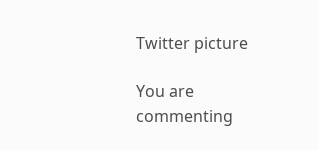Twitter picture

You are commenting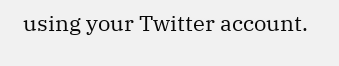using your Twitter account.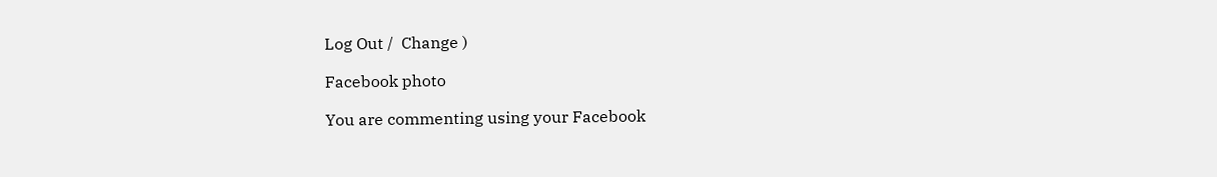Log Out /  Change )

Facebook photo

You are commenting using your Facebook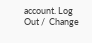account. Log Out /  Change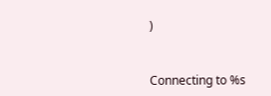)


Connecting to %s